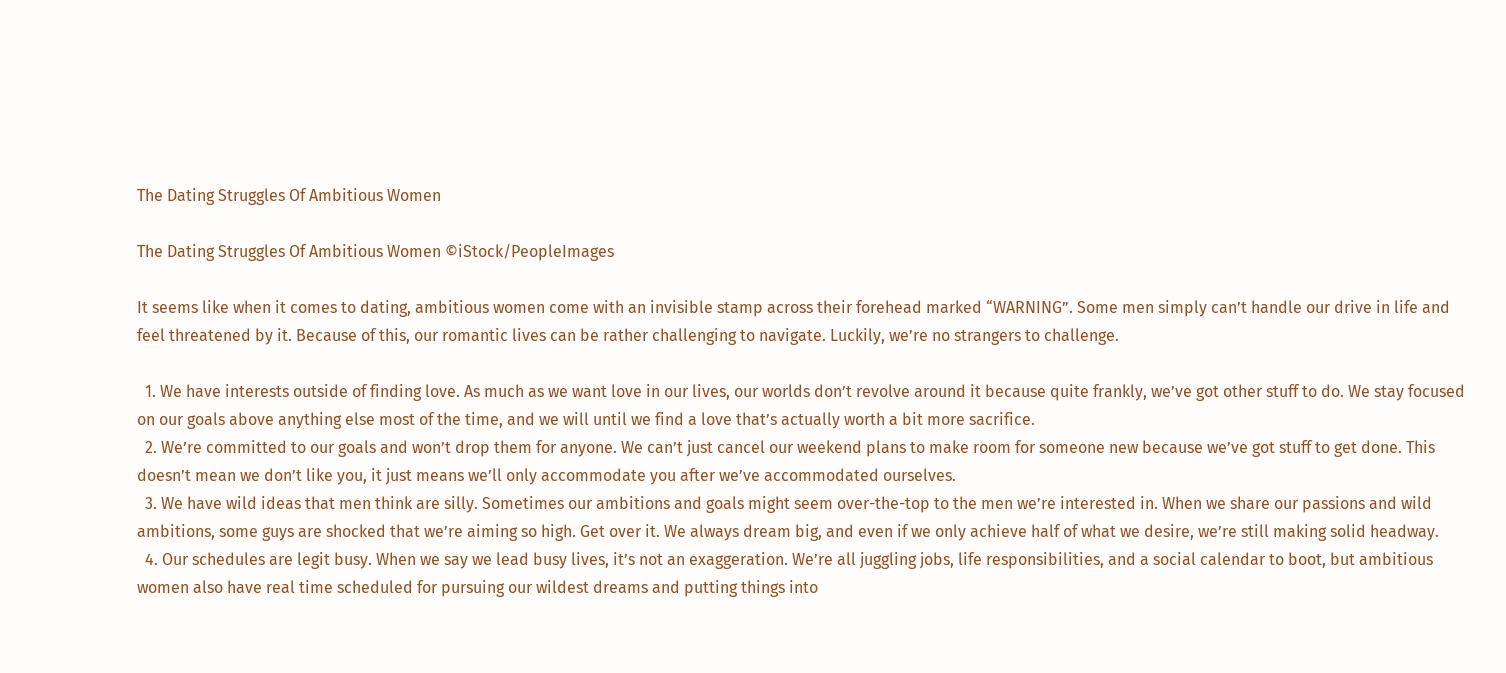The Dating Struggles Of Ambitious Women

The Dating Struggles Of Ambitious Women ©iStock/PeopleImages

It seems like when it comes to dating, ambitious women come with an invisible stamp across their forehead marked “WARNING”. Some men simply can’t handle our drive in life and feel threatened by it. Because of this, our romantic lives can be rather challenging to navigate. Luckily, we’re no strangers to challenge.

  1. We have interests outside of finding love. As much as we want love in our lives, our worlds don’t revolve around it because quite frankly, we’ve got other stuff to do. We stay focused on our goals above anything else most of the time, and we will until we find a love that’s actually worth a bit more sacrifice.
  2. We’re committed to our goals and won’t drop them for anyone. We can’t just cancel our weekend plans to make room for someone new because we’ve got stuff to get done. This doesn’t mean we don’t like you, it just means we’ll only accommodate you after we’ve accommodated ourselves.
  3. We have wild ideas that men think are silly. Sometimes our ambitions and goals might seem over-the-top to the men we’re interested in. When we share our passions and wild ambitions, some guys are shocked that we’re aiming so high. Get over it. We always dream big, and even if we only achieve half of what we desire, we’re still making solid headway.
  4. Our schedules are legit busy. When we say we lead busy lives, it’s not an exaggeration. We’re all juggling jobs, life responsibilities, and a social calendar to boot, but ambitious women also have real time scheduled for pursuing our wildest dreams and putting things into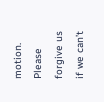motion. Please forgive us if we can’t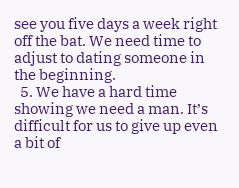see you five days a week right off the bat. We need time to adjust to dating someone in the beginning.
  5. We have a hard time showing we need a man. It’s difficult for us to give up even a bit of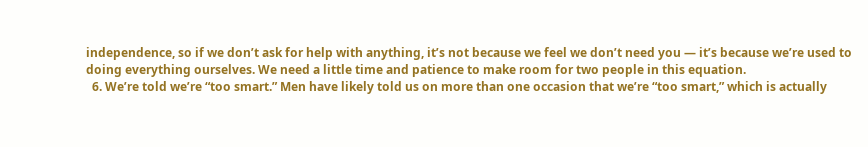independence, so if we don’t ask for help with anything, it’s not because we feel we don’t need you — it’s because we’re used to doing everything ourselves. We need a little time and patience to make room for two people in this equation.
  6. We’re told we’re “too smart.” Men have likely told us on more than one occasion that we’re “too smart,” which is actually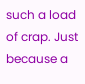such a load of crap. Just because a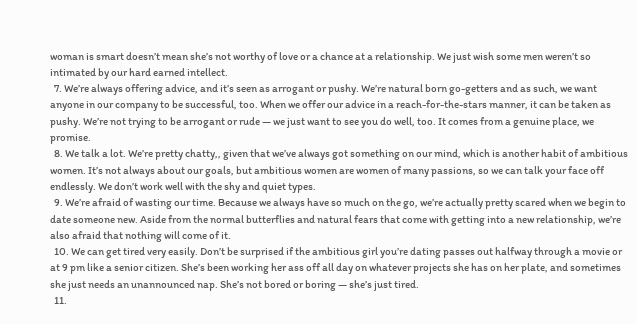woman is smart doesn’t mean she’s not worthy of love or a chance at a relationship. We just wish some men weren’t so intimated by our hard earned intellect.
  7. We’re always offering advice, and it’s seen as arrogant or pushy. We’re natural born go-getters and as such, we want anyone in our company to be successful, too. When we offer our advice in a reach-for-the-stars manner, it can be taken as pushy. We’re not trying to be arrogant or rude — we just want to see you do well, too. It comes from a genuine place, we promise.
  8. We talk a lot. We’re pretty chatty,, given that we’ve always got something on our mind, which is another habit of ambitious women. It’s not always about our goals, but ambitious women are women of many passions, so we can talk your face off endlessly. We don’t work well with the shy and quiet types.
  9. We’re afraid of wasting our time. Because we always have so much on the go, we’re actually pretty scared when we begin to date someone new. Aside from the normal butterflies and natural fears that come with getting into a new relationship, we’re also afraid that nothing will come of it.
  10. We can get tired very easily. Don’t be surprised if the ambitious girl you’re dating passes out halfway through a movie or at 9 pm like a senior citizen. She’s been working her ass off all day on whatever projects she has on her plate, and sometimes she just needs an unannounced nap. She’s not bored or boring — she’s just tired.
  11.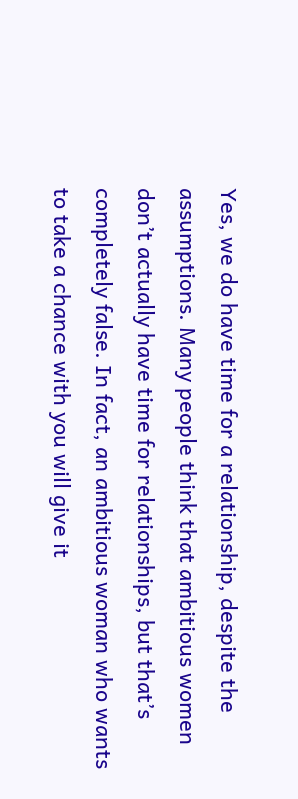Yes, we do have time for a relationship, despite the assumptions. Many people think that ambitious women don’t actually have time for relationships, but that’s completely false. In fact, an ambitious woman who wants to take a chance with you will give it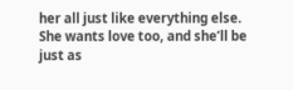her all just like everything else. She wants love too, and she’ll be just as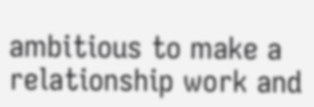ambitious to make a relationship work and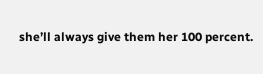she’ll always give them her 100 percent.